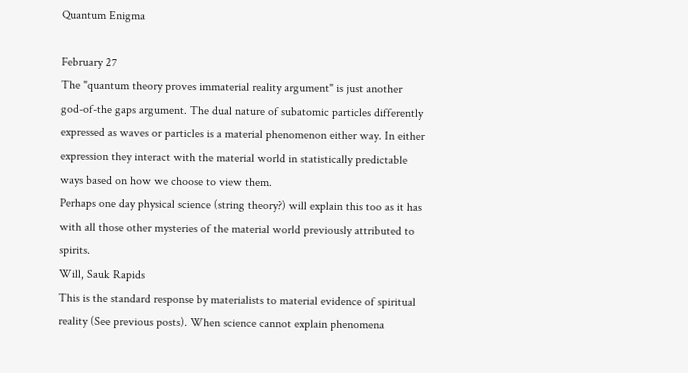Quantum Enigma

February 27
The "quantum theory proves immaterial reality argument" is just another god-of-the gaps argument. The dual nature of subatomic particles differently expressed as waves or particles is a material phenomenon either way. In either expression they interact with the material world in statistically predictable ways based on how we choose to view them.
Perhaps one day physical science (string theory?) will explain this too as it has with all those other mysteries of the material world previously attributed to spirits.
Will, Sauk Rapids
This is the standard response by materialists to material evidence of spiritual reality (See previous posts). When science cannot explain phenomena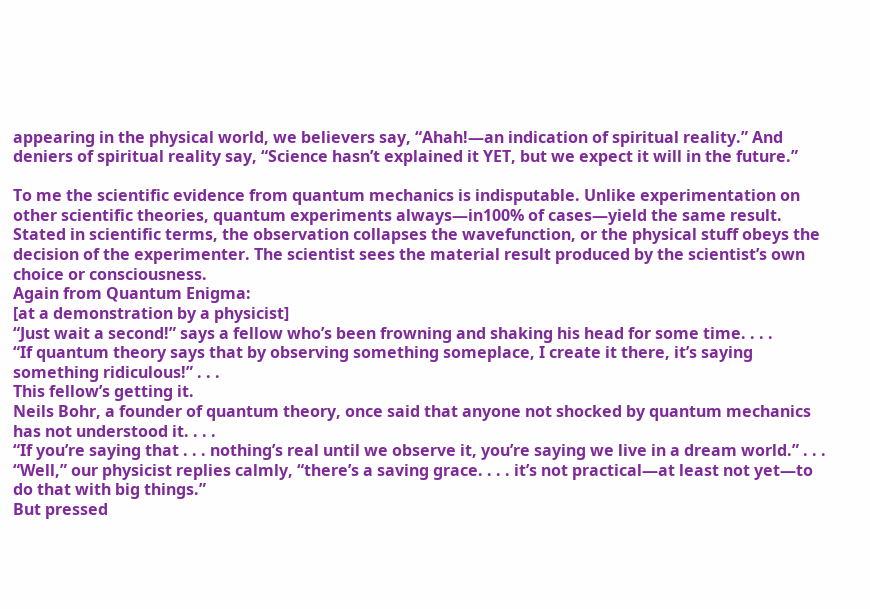appearing in the physical world, we believers say, “Ahah!—an indication of spiritual reality.” And deniers of spiritual reality say, “Science hasn’t explained it YET, but we expect it will in the future.”

To me the scientific evidence from quantum mechanics is indisputable. Unlike experimentation on other scientific theories, quantum experiments always—in100% of cases—yield the same result. Stated in scientific terms, the observation collapses the wavefunction, or the physical stuff obeys the decision of the experimenter. The scientist sees the material result produced by the scientist’s own choice or consciousness.
Again from Quantum Enigma:
[at a demonstration by a physicist]
“Just wait a second!” says a fellow who’s been frowning and shaking his head for some time. . . .
“If quantum theory says that by observing something someplace, I create it there, it’s saying something ridiculous!” . . .
This fellow’s getting it.
Neils Bohr, a founder of quantum theory, once said that anyone not shocked by quantum mechanics has not understood it. . . .
“If you’re saying that . . . nothing’s real until we observe it, you’re saying we live in a dream world.” . . .
“Well,” our physicist replies calmly, “there’s a saving grace. . . . it’s not practical—at least not yet—to do that with big things.”
But pressed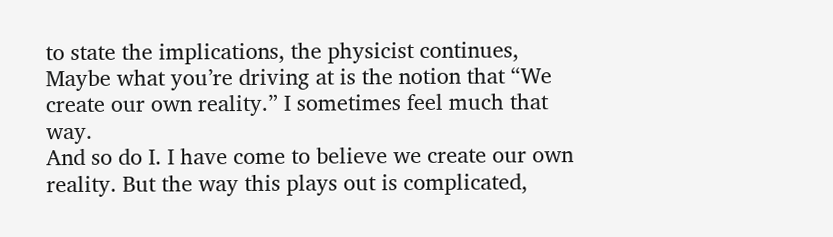to state the implications, the physicist continues,
Maybe what you’re driving at is the notion that “We create our own reality.” I sometimes feel much that way.
And so do I. I have come to believe we create our own reality. But the way this plays out is complicated,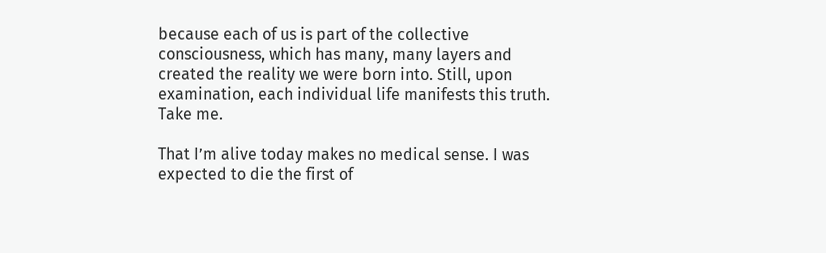because each of us is part of the collective consciousness, which has many, many layers and created the reality we were born into. Still, upon examination, each individual life manifests this truth. Take me.

That I’m alive today makes no medical sense. I was expected to die the first of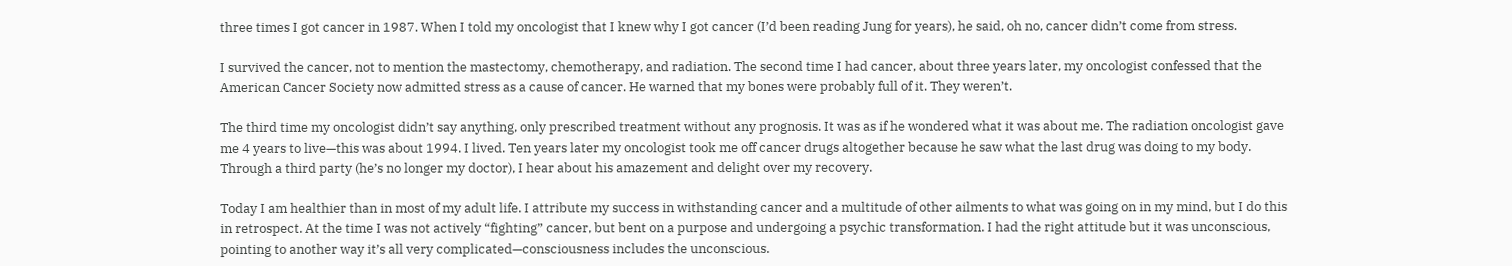three times I got cancer in 1987. When I told my oncologist that I knew why I got cancer (I’d been reading Jung for years), he said, oh no, cancer didn’t come from stress.

I survived the cancer, not to mention the mastectomy, chemotherapy, and radiation. The second time I had cancer, about three years later, my oncologist confessed that the American Cancer Society now admitted stress as a cause of cancer. He warned that my bones were probably full of it. They weren’t.

The third time my oncologist didn’t say anything, only prescribed treatment without any prognosis. It was as if he wondered what it was about me. The radiation oncologist gave me 4 years to live—this was about 1994. I lived. Ten years later my oncologist took me off cancer drugs altogether because he saw what the last drug was doing to my body. Through a third party (he’s no longer my doctor), I hear about his amazement and delight over my recovery.

Today I am healthier than in most of my adult life. I attribute my success in withstanding cancer and a multitude of other ailments to what was going on in my mind, but I do this in retrospect. At the time I was not actively “fighting” cancer, but bent on a purpose and undergoing a psychic transformation. I had the right attitude but it was unconscious, pointing to another way it’s all very complicated—consciousness includes the unconscious.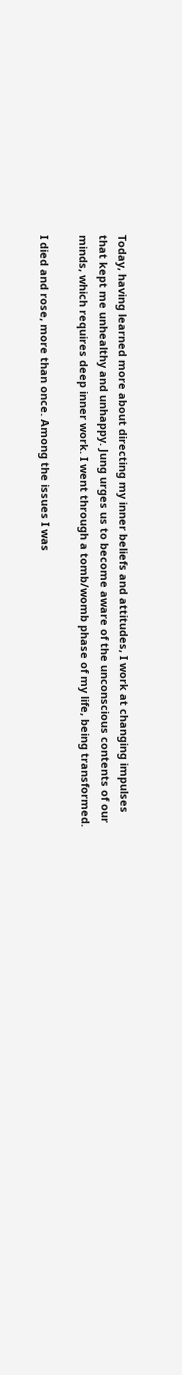Today, having learned more about directing my inner beliefs and attitudes, I work at changing impulses that kept me unhealthy and unhappy. Jung urges us to become aware of the unconscious contents of our minds, which requires deep inner work. I went through a tomb/womb phase of my life, being transformed.

I died and rose, more than once. Among the issues I was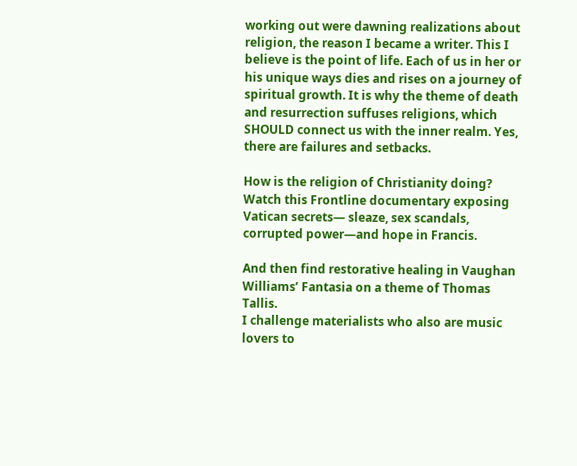working out were dawning realizations about religion, the reason I became a writer. This I believe is the point of life. Each of us in her or his unique ways dies and rises on a journey of spiritual growth. It is why the theme of death and resurrection suffuses religions, which SHOULD connect us with the inner realm. Yes, there are failures and setbacks.

How is the religion of Christianity doing? Watch this Frontline documentary exposing Vatican secrets— sleaze, sex scandals, corrupted power—and hope in Francis.

And then find restorative healing in Vaughan Williams’ Fantasia on a theme of Thomas Tallis.
I challenge materialists who also are music lovers to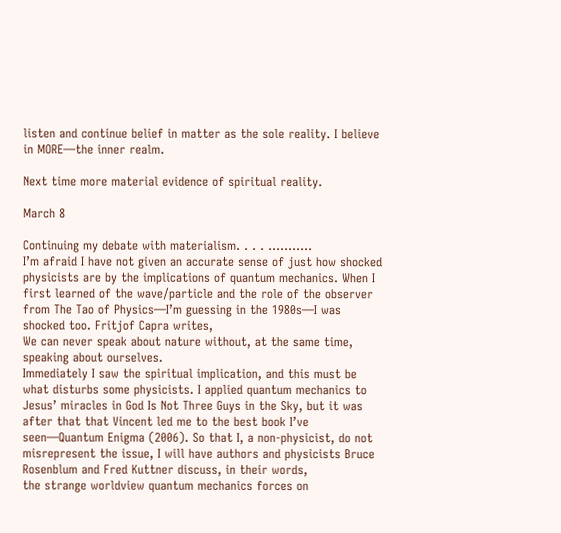listen and continue belief in matter as the sole reality. I believe in MORE—the inner realm.

Next time more material evidence of spiritual reality.

March 8

Continuing my debate with materialism. . . . ………..
I’m afraid I have not given an accurate sense of just how shocked physicists are by the implications of quantum mechanics. When I first learned of the wave/particle and the role of the observer from The Tao of Physics—I’m guessing in the 1980s—I was shocked too. Fritjof Capra writes,
We can never speak about nature without, at the same time, speaking about ourselves.
Immediately I saw the spiritual implication, and this must be what disturbs some physicists. I applied quantum mechanics to Jesus’ miracles in God Is Not Three Guys in the Sky, but it was after that that Vincent led me to the best book I’ve seen—Quantum Enigma (2006). So that I, a non-physicist, do not misrepresent the issue, I will have authors and physicists Bruce Rosenblum and Fred Kuttner discuss, in their words,
the strange worldview quantum mechanics forces on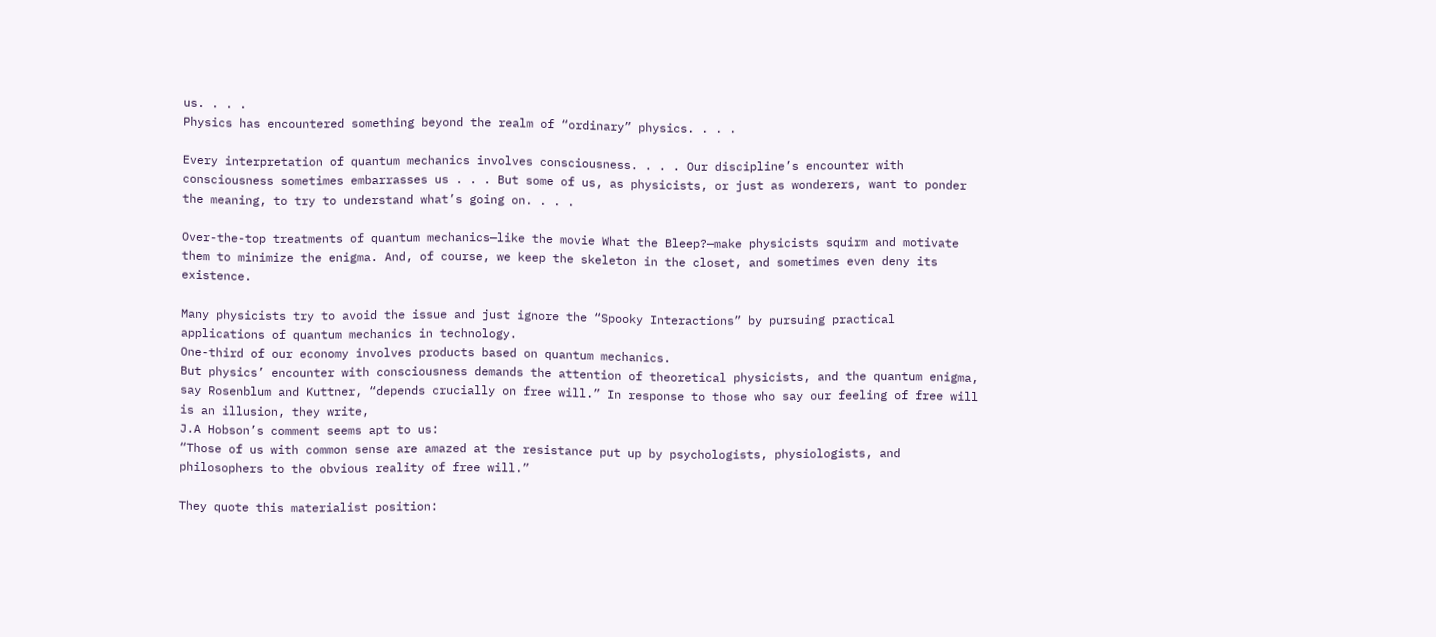us. . . .
Physics has encountered something beyond the realm of “ordinary” physics. . . .

Every interpretation of quantum mechanics involves consciousness. . . . Our discipline’s encounter with consciousness sometimes embarrasses us . . . But some of us, as physicists, or just as wonderers, want to ponder the meaning, to try to understand what’s going on. . . .

Over-the-top treatments of quantum mechanics—like the movie What the Bleep?—make physicists squirm and motivate them to minimize the enigma. And, of course, we keep the skeleton in the closet, and sometimes even deny its existence.

Many physicists try to avoid the issue and just ignore the “Spooky Interactions” by pursuing practical applications of quantum mechanics in technology.
One-third of our economy involves products based on quantum mechanics.
But physics’ encounter with consciousness demands the attention of theoretical physicists, and the quantum enigma, say Rosenblum and Kuttner, “depends crucially on free will.” In response to those who say our feeling of free will is an illusion, they write,
J.A Hobson’s comment seems apt to us:
“Those of us with common sense are amazed at the resistance put up by psychologists, physiologists, and philosophers to the obvious reality of free will.”

They quote this materialist position: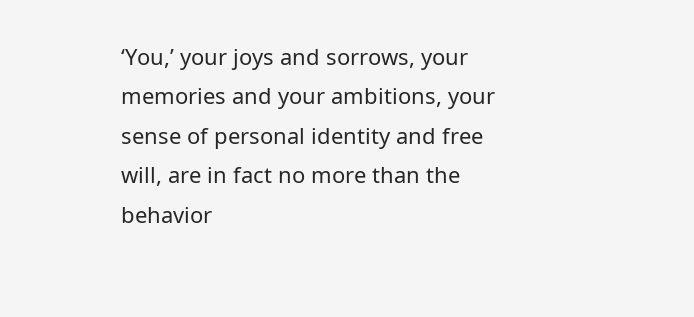‘You,’ your joys and sorrows, your memories and your ambitions, your sense of personal identity and free will, are in fact no more than the behavior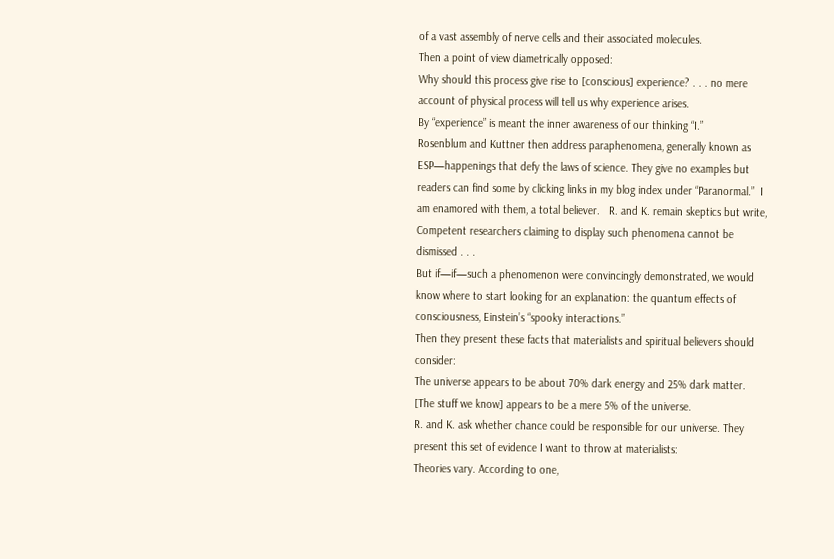of a vast assembly of nerve cells and their associated molecules.
Then a point of view diametrically opposed:
Why should this process give rise to [conscious] experience? . . . no mere account of physical process will tell us why experience arises.
By “experience” is meant the inner awareness of our thinking “I.”
Rosenblum and Kuttner then address paraphenomena, generally known as ESP—happenings that defy the laws of science. They give no examples but readers can find some by clicking links in my blog index under “Paranormal.”  I am enamored with them, a total believer.   R. and K. remain skeptics but write,
Competent researchers claiming to display such phenomena cannot be dismissed . . .
But if—if—such a phenomenon were convincingly demonstrated, we would know where to start looking for an explanation: the quantum effects of consciousness, Einstein’s “spooky interactions.”
Then they present these facts that materialists and spiritual believers should consider:
The universe appears to be about 70% dark energy and 25% dark matter. [The stuff we know] appears to be a mere 5% of the universe.
R. and K. ask whether chance could be responsible for our universe. They present this set of evidence I want to throw at materialists:
Theories vary. According to one,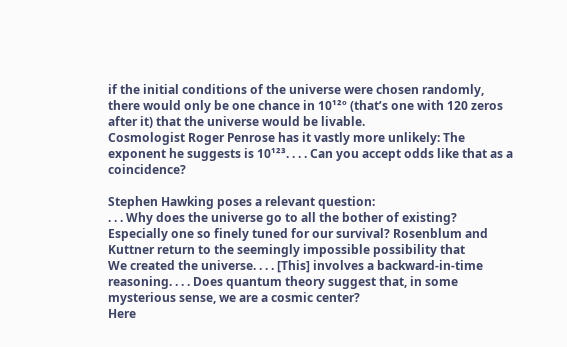if the initial conditions of the universe were chosen randomly, there would only be one chance in 10¹²º (that’s one with 120 zeros after it) that the universe would be livable.
Cosmologist Roger Penrose has it vastly more unlikely: The exponent he suggests is 10¹²³. . . . Can you accept odds like that as a coincidence?

Stephen Hawking poses a relevant question:
. . . Why does the universe go to all the bother of existing?
Especially one so finely tuned for our survival? Rosenblum and Kuttner return to the seemingly impossible possibility that
We created the universe. . . . [This] involves a backward-in-time reasoning. . . . Does quantum theory suggest that, in some mysterious sense, we are a cosmic center?
Here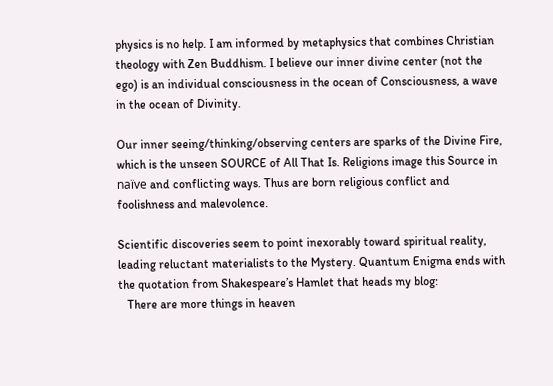physics is no help. I am informed by metaphysics that combines Christian theology with Zen Buddhism. I believe our inner divine center (not the ego) is an individual consciousness in the ocean of Consciousness, a wave in the ocean of Divinity.

Our inner seeing/thinking/observing centers are sparks of the Divine Fire, which is the unseen SOURCE of All That Is. Religions image this Source in naïve and conflicting ways. Thus are born religious conflict and foolishness and malevolence.

Scientific discoveries seem to point inexorably toward spiritual reality, leading reluctant materialists to the Mystery. Quantum Enigma ends with the quotation from Shakespeare’s Hamlet that heads my blog:
   There are more things in heaven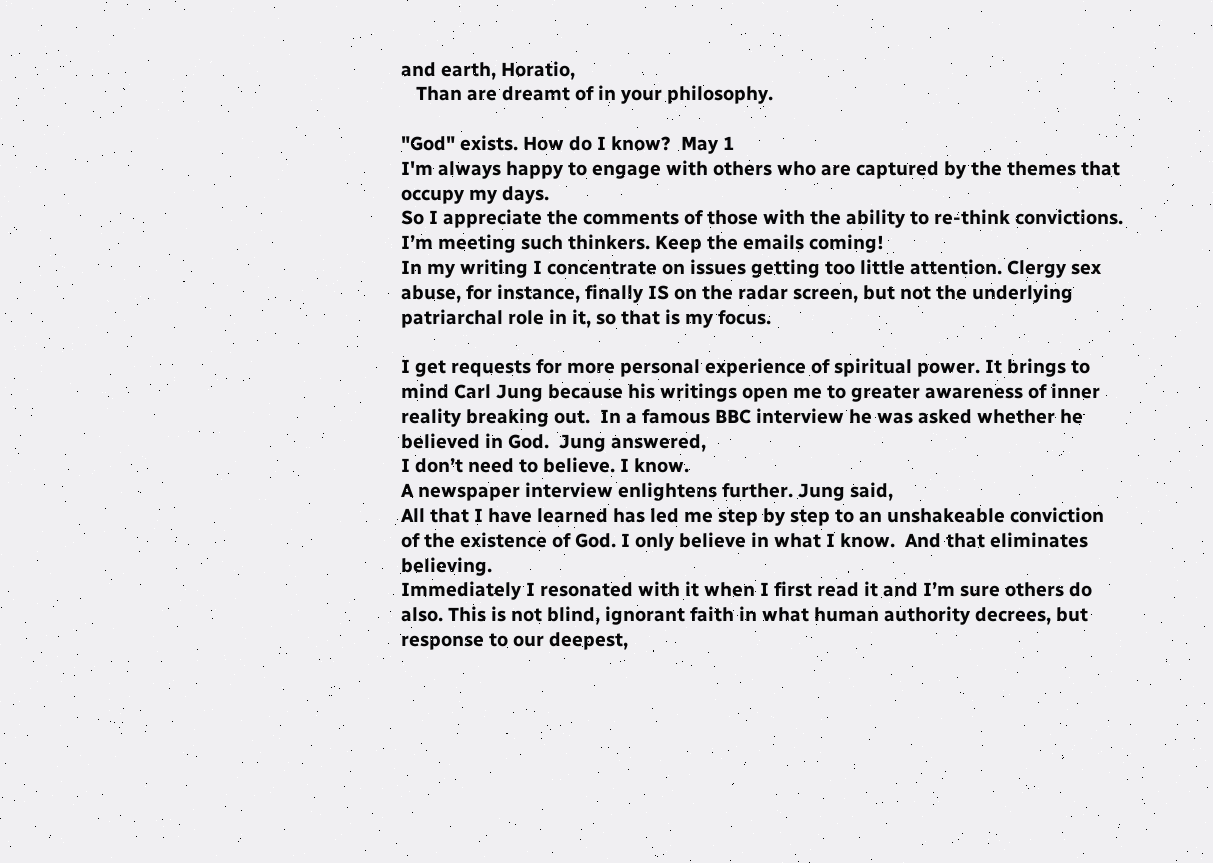and earth, Horatio,
   Than are dreamt of in your philosophy.

"God" exists. How do I know?  May 1
I'm always happy to engage with others who are captured by the themes that occupy my days.
So I appreciate the comments of those with the ability to re-think convictions. I’m meeting such thinkers. Keep the emails coming!
In my writing I concentrate on issues getting too little attention. Clergy sex abuse, for instance, finally IS on the radar screen, but not the underlying patriarchal role in it, so that is my focus.

I get requests for more personal experience of spiritual power. It brings to mind Carl Jung because his writings open me to greater awareness of inner reality breaking out.  In a famous BBC interview he was asked whether he believed in God.  Jung answered,
I don’t need to believe. I know.
A newspaper interview enlightens further. Jung said,
All that I have learned has led me step by step to an unshakeable conviction of the existence of God. I only believe in what I know.  And that eliminates believing.
Immediately I resonated with it when I first read it and I’m sure others do also. This is not blind, ignorant faith in what human authority decrees, but response to our deepest,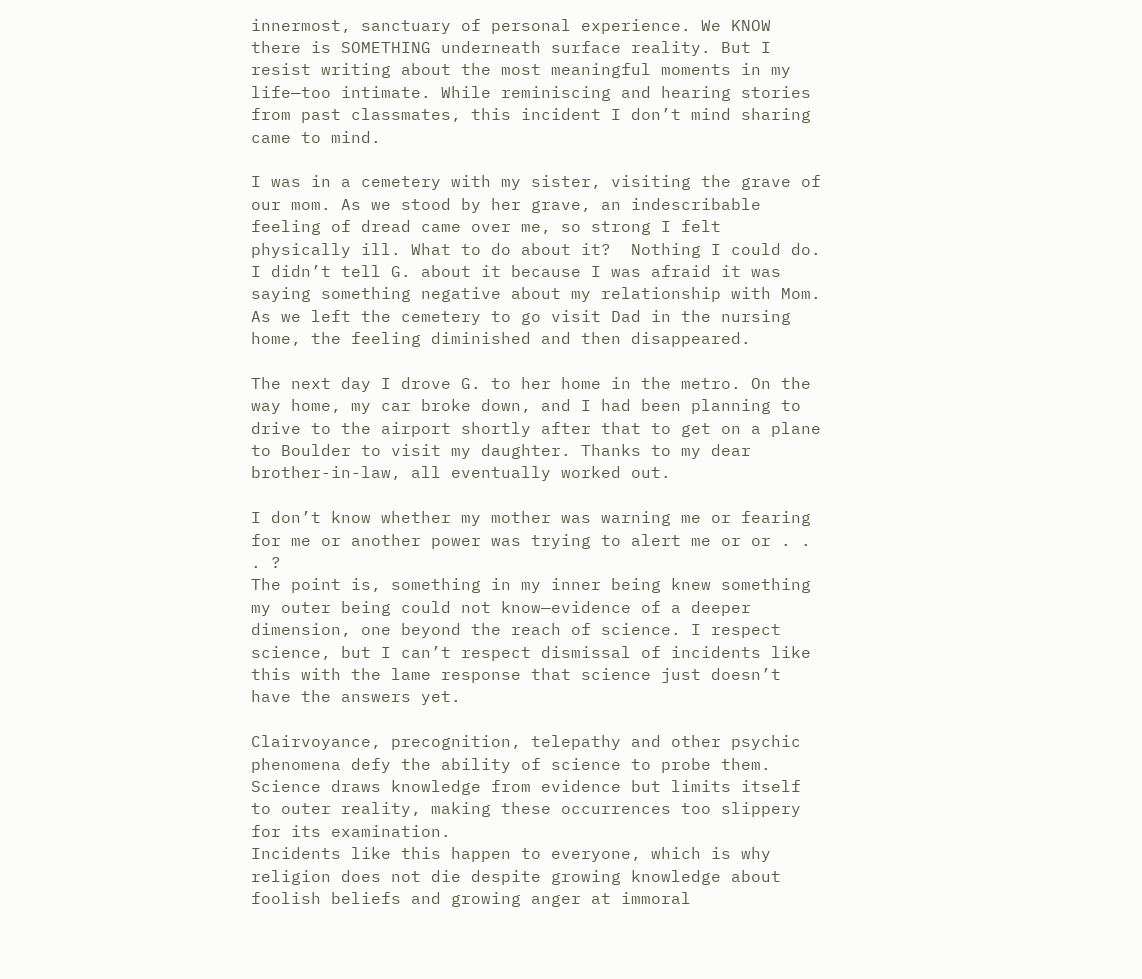innermost, sanctuary of personal experience. We KNOW there is SOMETHING underneath surface reality. But I resist writing about the most meaningful moments in my life—too intimate. While reminiscing and hearing stories from past classmates, this incident I don’t mind sharing came to mind.

I was in a cemetery with my sister, visiting the grave of our mom. As we stood by her grave, an indescribable feeling of dread came over me, so strong I felt physically ill. What to do about it?  Nothing I could do. I didn’t tell G. about it because I was afraid it was saying something negative about my relationship with Mom. As we left the cemetery to go visit Dad in the nursing home, the feeling diminished and then disappeared.

The next day I drove G. to her home in the metro. On the way home, my car broke down, and I had been planning to drive to the airport shortly after that to get on a plane to Boulder to visit my daughter. Thanks to my dear brother-in-law, all eventually worked out.

I don’t know whether my mother was warning me or fearing for me or another power was trying to alert me or or . . . ?
The point is, something in my inner being knew something my outer being could not know—evidence of a deeper dimension, one beyond the reach of science. I respect science, but I can’t respect dismissal of incidents like this with the lame response that science just doesn’t have the answers yet.

Clairvoyance, precognition, telepathy and other psychic phenomena defy the ability of science to probe them. Science draws knowledge from evidence but limits itself to outer reality, making these occurrences too slippery for its examination.
Incidents like this happen to everyone, which is why religion does not die despite growing knowledge about foolish beliefs and growing anger at immoral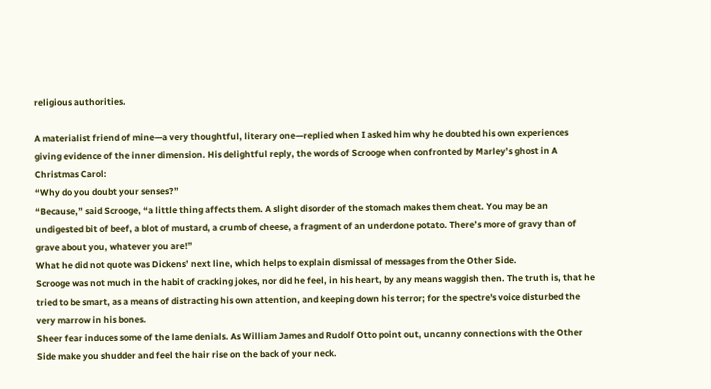religious authorities.

A materialist friend of mine—a very thoughtful, literary one—replied when I asked him why he doubted his own experiences giving evidence of the inner dimension. His delightful reply, the words of Scrooge when confronted by Marley’s ghost in A Christmas Carol:
“Why do you doubt your senses?”
“Because,” said Scrooge, “a little thing affects them. A slight disorder of the stomach makes them cheat. You may be an undigested bit of beef, a blot of mustard, a crumb of cheese, a fragment of an underdone potato. There’s more of gravy than of grave about you, whatever you are!”
What he did not quote was Dickens’ next line, which helps to explain dismissal of messages from the Other Side.
Scrooge was not much in the habit of cracking jokes, nor did he feel, in his heart, by any means waggish then. The truth is, that he tried to be smart, as a means of distracting his own attention, and keeping down his terror; for the spectre's voice disturbed the very marrow in his bones.
Sheer fear induces some of the lame denials. As William James and Rudolf Otto point out, uncanny connections with the Other Side make you shudder and feel the hair rise on the back of your neck.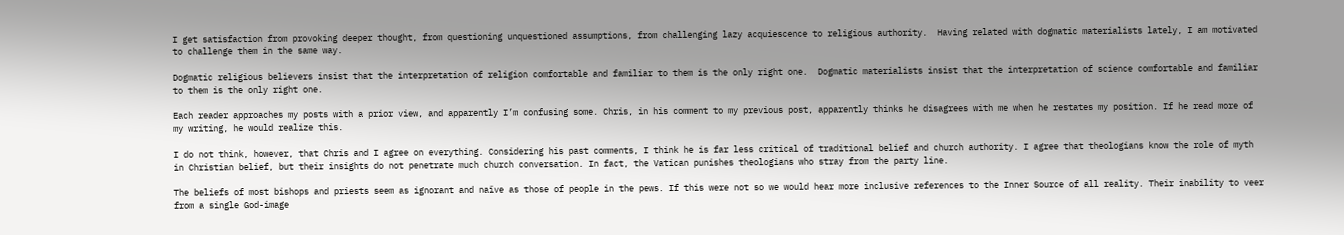I get satisfaction from provoking deeper thought, from questioning unquestioned assumptions, from challenging lazy acquiescence to religious authority.  Having related with dogmatic materialists lately, I am motivated to challenge them in the same way.

Dogmatic religious believers insist that the interpretation of religion comfortable and familiar to them is the only right one.  Dogmatic materialists insist that the interpretation of science comfortable and familiar to them is the only right one.

Each reader approaches my posts with a prior view, and apparently I’m confusing some. Chris, in his comment to my previous post, apparently thinks he disagrees with me when he restates my position. If he read more of my writing, he would realize this.

I do not think, however, that Chris and I agree on everything. Considering his past comments, I think he is far less critical of traditional belief and church authority. I agree that theologians know the role of myth in Christian belief, but their insights do not penetrate much church conversation. In fact, the Vatican punishes theologians who stray from the party line.

The beliefs of most bishops and priests seem as ignorant and naïve as those of people in the pews. If this were not so we would hear more inclusive references to the Inner Source of all reality. Their inability to veer from a single God-image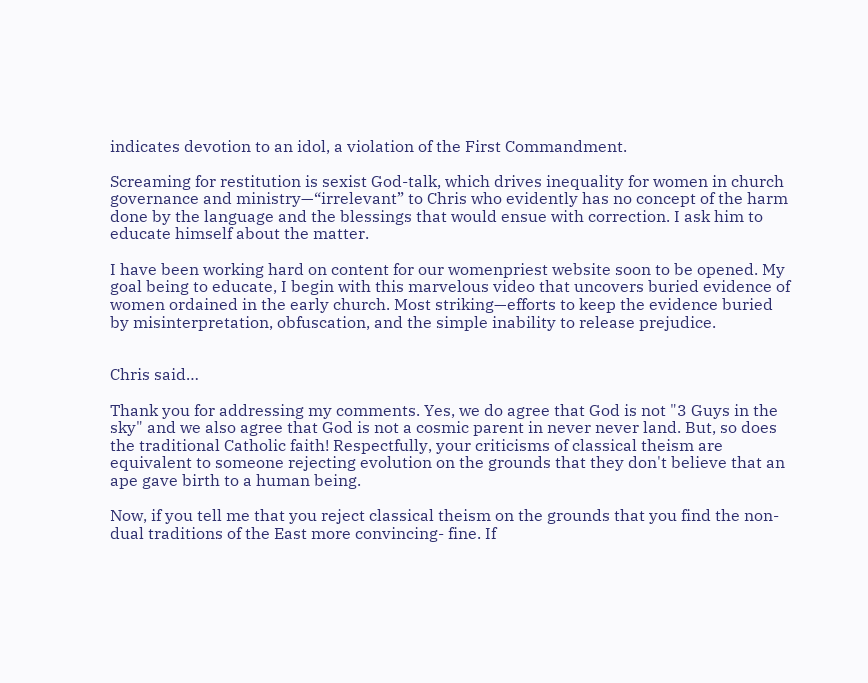indicates devotion to an idol, a violation of the First Commandment.

Screaming for restitution is sexist God-talk, which drives inequality for women in church governance and ministry—“irrelevant” to Chris who evidently has no concept of the harm done by the language and the blessings that would ensue with correction. I ask him to educate himself about the matter.

I have been working hard on content for our womenpriest website soon to be opened. My goal being to educate, I begin with this marvelous video that uncovers buried evidence of women ordained in the early church. Most striking—efforts to keep the evidence buried by misinterpretation, obfuscation, and the simple inability to release prejudice.


Chris said…

Thank you for addressing my comments. Yes, we do agree that God is not "3 Guys in the sky" and we also agree that God is not a cosmic parent in never never land. But, so does the traditional Catholic faith! Respectfully, your criticisms of classical theism are equivalent to someone rejecting evolution on the grounds that they don't believe that an ape gave birth to a human being.

Now, if you tell me that you reject classical theism on the grounds that you find the non-dual traditions of the East more convincing- fine. If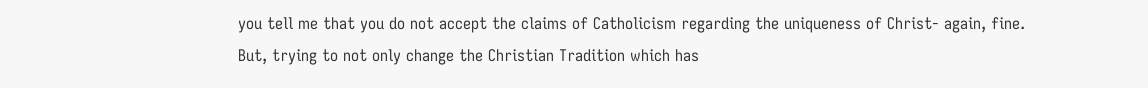you tell me that you do not accept the claims of Catholicism regarding the uniqueness of Christ- again, fine. But, trying to not only change the Christian Tradition which has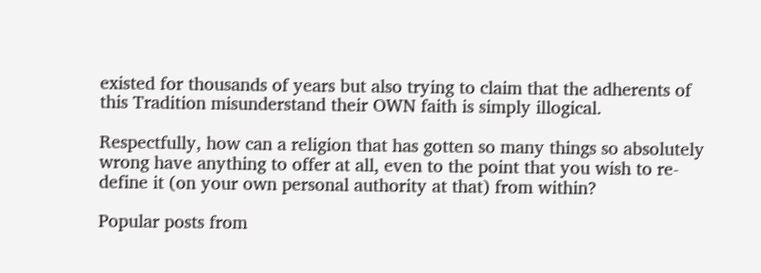existed for thousands of years but also trying to claim that the adherents of this Tradition misunderstand their OWN faith is simply illogical.

Respectfully, how can a religion that has gotten so many things so absolutely wrong have anything to offer at all, even to the point that you wish to re-define it (on your own personal authority at that) from within?

Popular posts from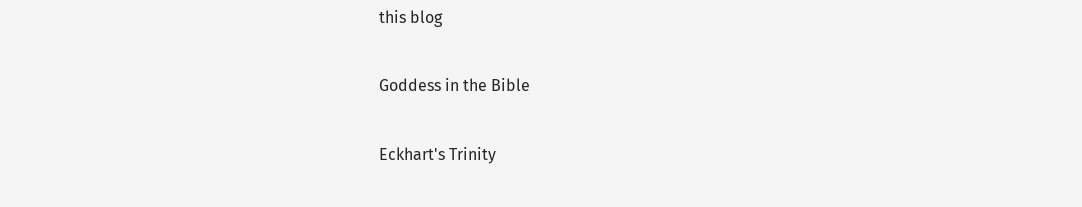this blog

Goddess in the Bible

Eckhart's Trinity